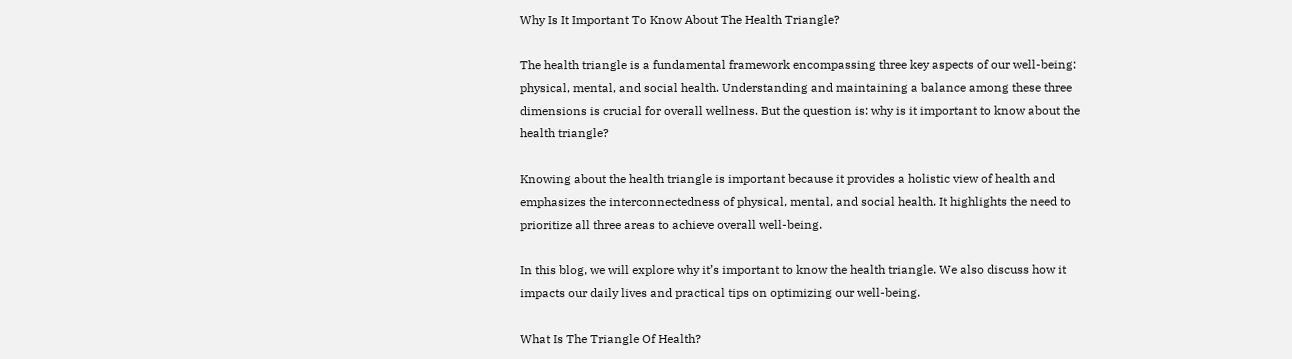Why Is It Important To Know About The Health Triangle?

The health triangle is a fundamental framework encompassing three key aspects of our well-being: physical, mental, and social health. Understanding and maintaining a balance among these three dimensions is crucial for overall wellness. But the question is: why is it important to know about the health triangle?

Knowing about the health triangle is important because it provides a holistic view of health and emphasizes the interconnectedness of physical, mental, and social health. It highlights the need to prioritize all three areas to achieve overall well-being.

In this blog, we will explore why it’s important to know the health triangle. We also discuss how it impacts our daily lives and practical tips on optimizing our well-being.

What Is The Triangle Of Health?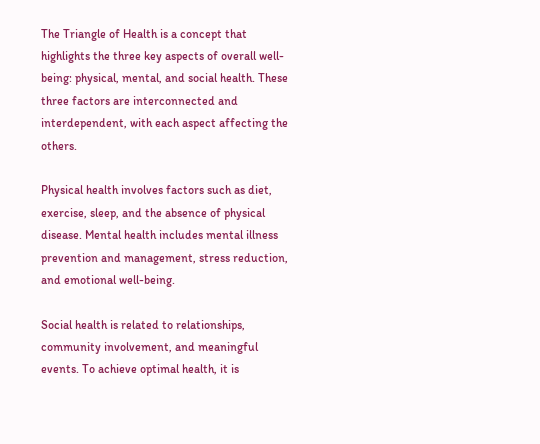The Triangle of Health is a concept that highlights the three key aspects of overall well-being: physical, mental, and social health. These three factors are interconnected and interdependent, with each aspect affecting the others.

Physical health involves factors such as diet, exercise, sleep, and the absence of physical disease. Mental health includes mental illness prevention and management, stress reduction, and emotional well-being.

Social health is related to relationships, community involvement, and meaningful events. To achieve optimal health, it is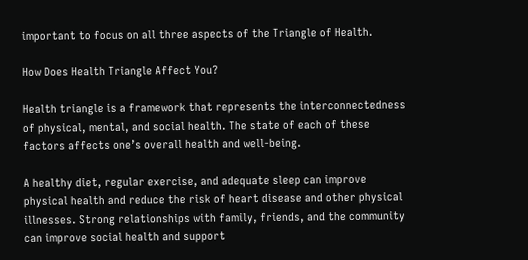important to focus on all three aspects of the Triangle of Health.

How Does Health Triangle Affect You?

Health triangle is a framework that represents the interconnectedness of physical, mental, and social health. The state of each of these factors affects one’s overall health and well-being.

A healthy diet, regular exercise, and adequate sleep can improve physical health and reduce the risk of heart disease and other physical illnesses. Strong relationships with family, friends, and the community can improve social health and support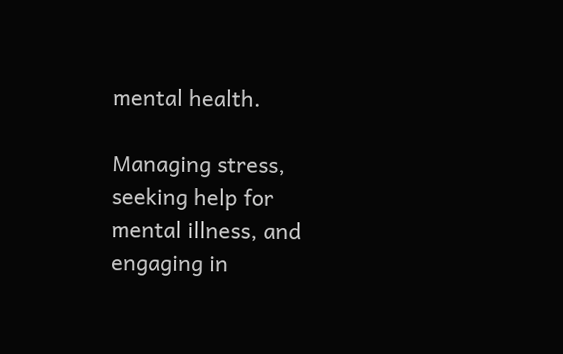mental health.

Managing stress, seeking help for mental illness, and engaging in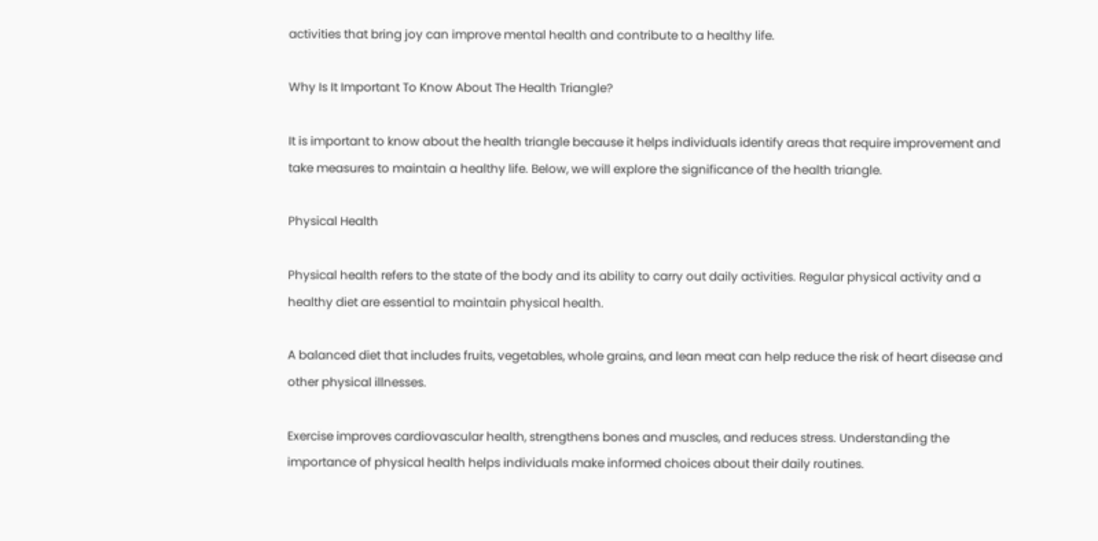activities that bring joy can improve mental health and contribute to a healthy life.

Why Is It Important To Know About The Health Triangle?

It is important to know about the health triangle because it helps individuals identify areas that require improvement and take measures to maintain a healthy life. Below, we will explore the significance of the health triangle.

Physical Health

Physical health refers to the state of the body and its ability to carry out daily activities. Regular physical activity and a healthy diet are essential to maintain physical health.

A balanced diet that includes fruits, vegetables, whole grains, and lean meat can help reduce the risk of heart disease and other physical illnesses.

Exercise improves cardiovascular health, strengthens bones and muscles, and reduces stress. Understanding the importance of physical health helps individuals make informed choices about their daily routines.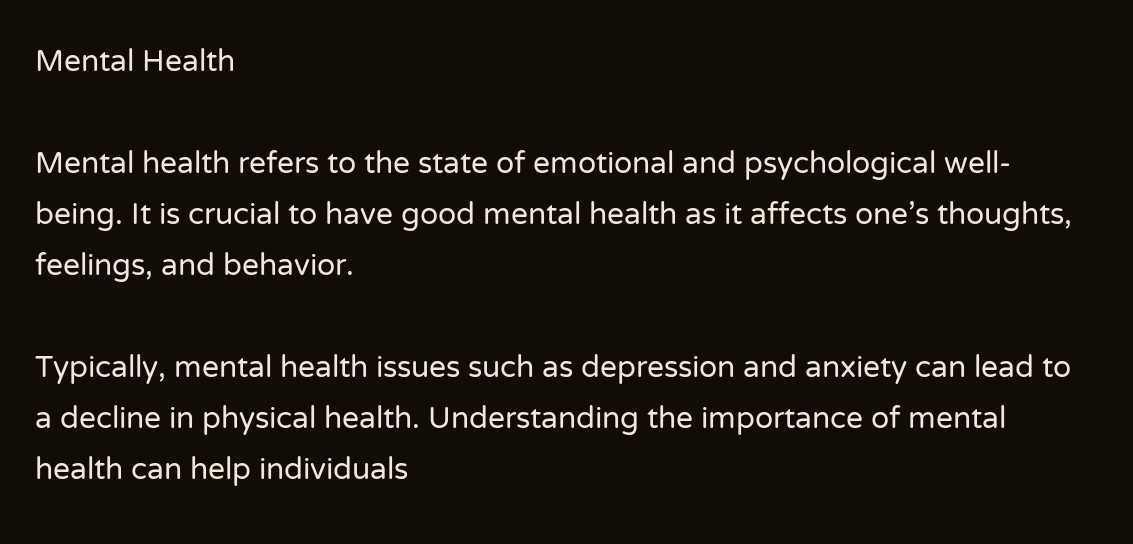Mental Health

Mental health refers to the state of emotional and psychological well-being. It is crucial to have good mental health as it affects one’s thoughts, feelings, and behavior.

Typically, mental health issues such as depression and anxiety can lead to a decline in physical health. Understanding the importance of mental health can help individuals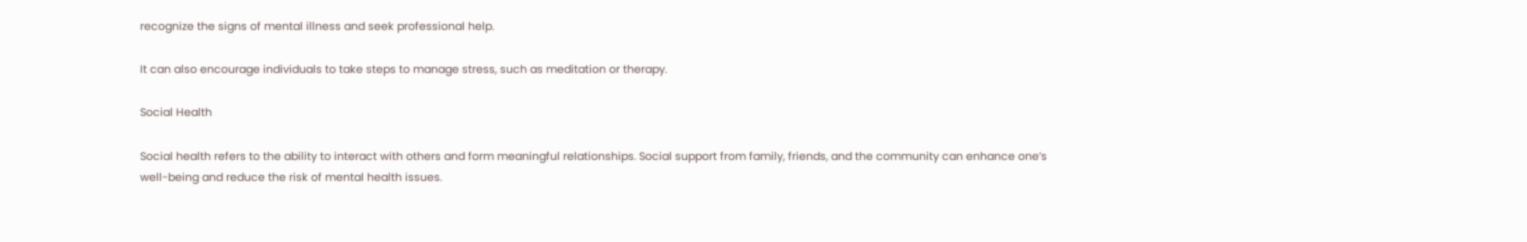recognize the signs of mental illness and seek professional help.

It can also encourage individuals to take steps to manage stress, such as meditation or therapy.

Social Health

Social health refers to the ability to interact with others and form meaningful relationships. Social support from family, friends, and the community can enhance one’s well-being and reduce the risk of mental health issues.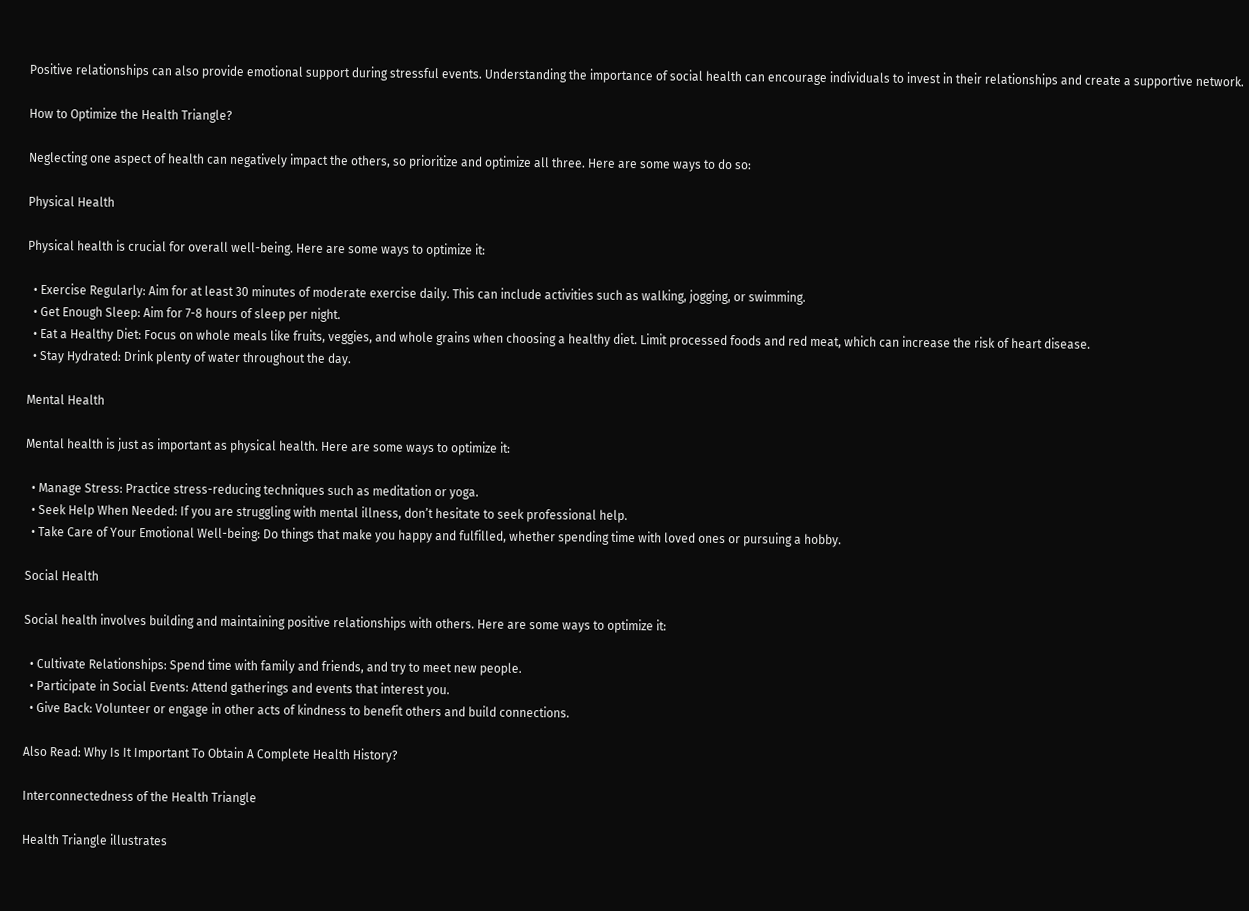Positive relationships can also provide emotional support during stressful events. Understanding the importance of social health can encourage individuals to invest in their relationships and create a supportive network.

How to Optimize the Health Triangle?

Neglecting one aspect of health can negatively impact the others, so prioritize and optimize all three. Here are some ways to do so:

Physical Health

Physical health is crucial for overall well-being. Here are some ways to optimize it:

  • Exercise Regularly: Aim for at least 30 minutes of moderate exercise daily. This can include activities such as walking, jogging, or swimming.
  • Get Enough Sleep: Aim for 7-8 hours of sleep per night.
  • Eat a Healthy Diet: Focus on whole meals like fruits, veggies, and whole grains when choosing a healthy diet. Limit processed foods and red meat, which can increase the risk of heart disease.
  • Stay Hydrated: Drink plenty of water throughout the day.

Mental Health

Mental health is just as important as physical health. Here are some ways to optimize it:

  • Manage Stress: Practice stress-reducing techniques such as meditation or yoga.
  • Seek Help When Needed: If you are struggling with mental illness, don’t hesitate to seek professional help.
  • Take Care of Your Emotional Well-being: Do things that make you happy and fulfilled, whether spending time with loved ones or pursuing a hobby.

Social Health

Social health involves building and maintaining positive relationships with others. Here are some ways to optimize it:

  • Cultivate Relationships: Spend time with family and friends, and try to meet new people.
  • Participate in Social Events: Attend gatherings and events that interest you.
  • Give Back: Volunteer or engage in other acts of kindness to benefit others and build connections.

Also Read: Why Is It Important To Obtain A Complete Health History?

Interconnectedness of the Health Triangle

Health Triangle illustrates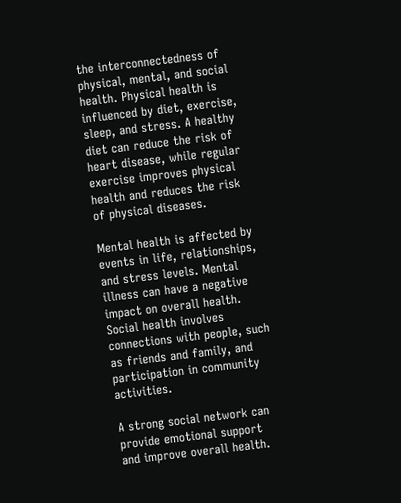the interconnectedness of physical, mental, and social health. Physical health is influenced by diet, exercise, sleep, and stress. A healthy diet can reduce the risk of heart disease, while regular exercise improves physical health and reduces the risk of physical diseases.

Mental health is affected by events in life, relationships, and stress levels. Mental illness can have a negative impact on overall health. Social health involves connections with people, such as friends and family, and participation in community activities.

A strong social network can provide emotional support and improve overall health.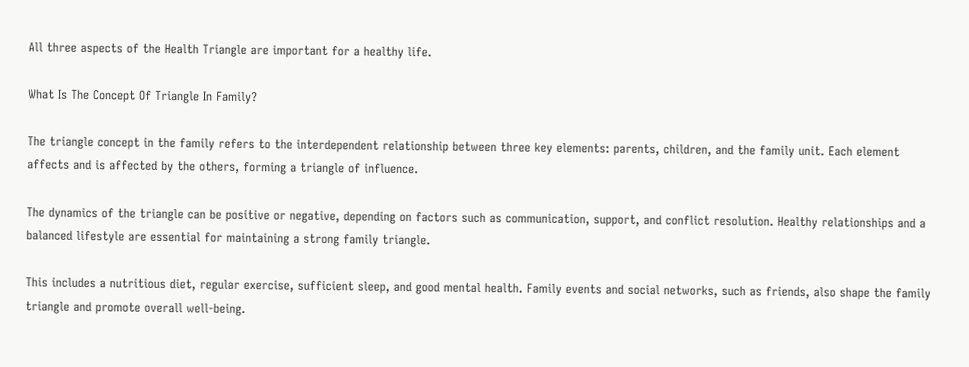All three aspects of the Health Triangle are important for a healthy life.

What Is The Concept Of Triangle In Family?

The triangle concept in the family refers to the interdependent relationship between three key elements: parents, children, and the family unit. Each element affects and is affected by the others, forming a triangle of influence.

The dynamics of the triangle can be positive or negative, depending on factors such as communication, support, and conflict resolution. Healthy relationships and a balanced lifestyle are essential for maintaining a strong family triangle.

This includes a nutritious diet, regular exercise, sufficient sleep, and good mental health. Family events and social networks, such as friends, also shape the family triangle and promote overall well-being.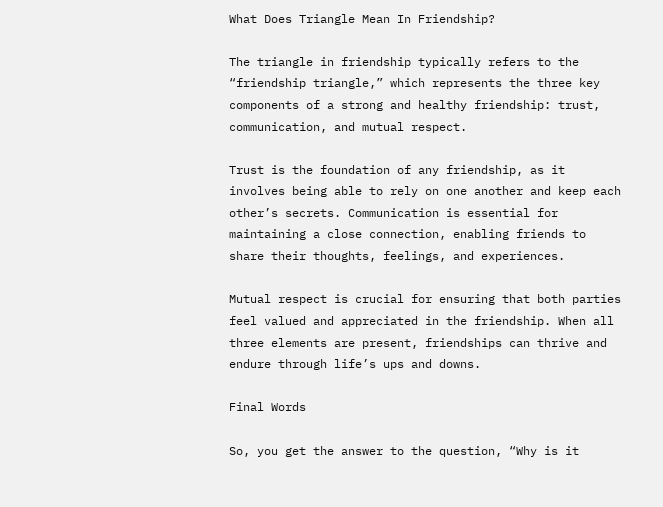What Does Triangle Mean In Friendship?

The triangle in friendship typically refers to the “friendship triangle,” which represents the three key components of a strong and healthy friendship: trust, communication, and mutual respect.

Trust is the foundation of any friendship, as it involves being able to rely on one another and keep each other’s secrets. Communication is essential for maintaining a close connection, enabling friends to share their thoughts, feelings, and experiences.

Mutual respect is crucial for ensuring that both parties feel valued and appreciated in the friendship. When all three elements are present, friendships can thrive and endure through life’s ups and downs.

Final Words

So, you get the answer to the question, “Why is it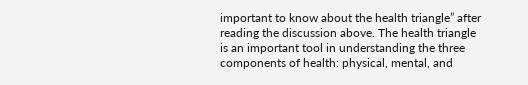important to know about the health triangle” after reading the discussion above. The health triangle is an important tool in understanding the three components of health: physical, mental, and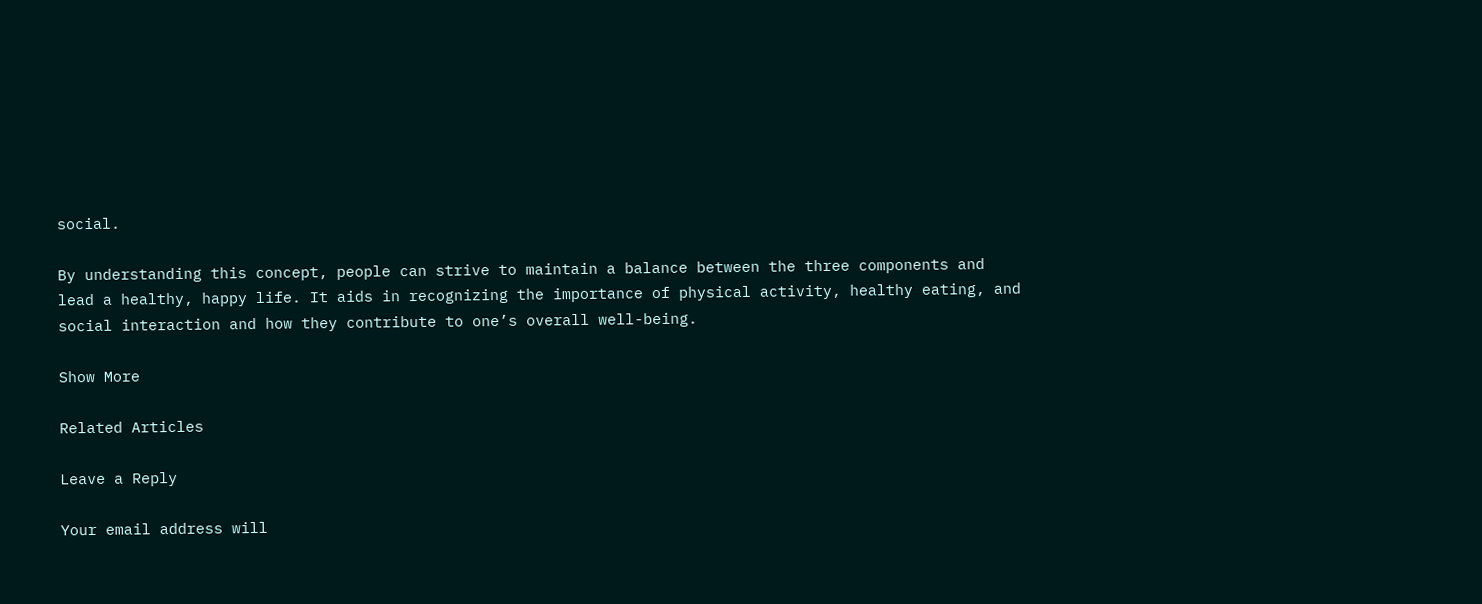social.

By understanding this concept, people can strive to maintain a balance between the three components and lead a healthy, happy life. It aids in recognizing the importance of physical activity, healthy eating, and social interaction and how they contribute to one’s overall well-being.

Show More

Related Articles

Leave a Reply

Your email address will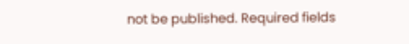not be published. Required fields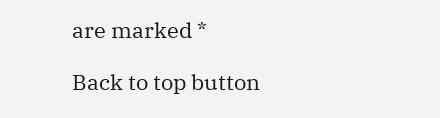are marked *

Back to top button